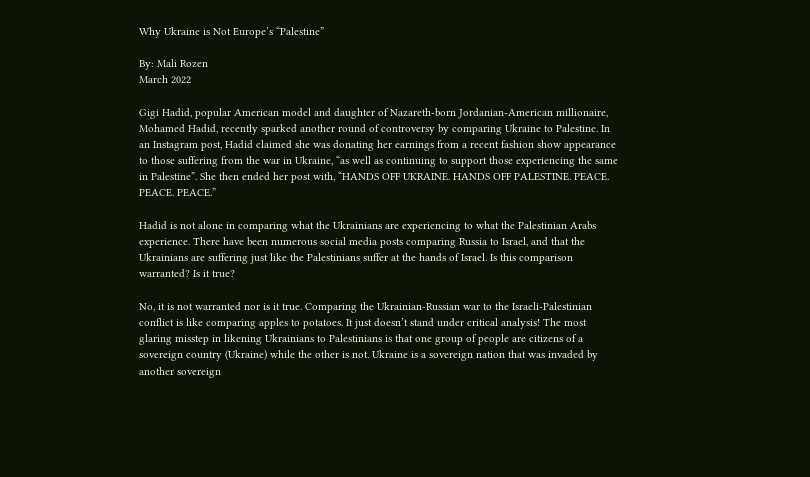Why Ukraine is Not Europe’s “Palestine”

By: Mali Rozen
March 2022

Gigi Hadid, popular American model and daughter of Nazareth-born Jordanian-American millionaire, Mohamed Hadid, recently sparked another round of controversy by comparing Ukraine to Palestine. In an Instagram post, Hadid claimed she was donating her earnings from a recent fashion show appearance to those suffering from the war in Ukraine, “as well as continuing to support those experiencing the same in Palestine”. She then ended her post with, “HANDS OFF UKRAINE. HANDS OFF PALESTINE. PEACE. PEACE. PEACE.”

Hadid is not alone in comparing what the Ukrainians are experiencing to what the Palestinian Arabs experience. There have been numerous social media posts comparing Russia to Israel, and that the Ukrainians are suffering just like the Palestinians suffer at the hands of Israel. Is this comparison warranted? Is it true?

No, it is not warranted nor is it true. Comparing the Ukrainian-Russian war to the Israeli-Palestinian conflict is like comparing apples to potatoes. It just doesn’t stand under critical analysis! The most glaring misstep in likening Ukrainians to Palestinians is that one group of people are citizens of a sovereign country (Ukraine) while the other is not. Ukraine is a sovereign nation that was invaded by another sovereign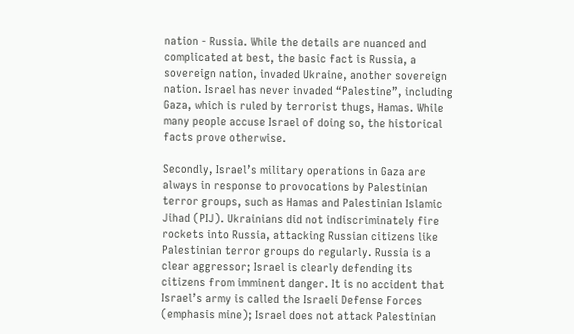nation - Russia. While the details are nuanced and complicated at best, the basic fact is Russia, a sovereign nation, invaded Ukraine, another sovereign nation. Israel has never invaded “Palestine”, including Gaza, which is ruled by terrorist thugs, Hamas. While many people accuse Israel of doing so, the historical facts prove otherwise.

Secondly, Israel’s military operations in Gaza are always in response to provocations by Palestinian terror groups, such as Hamas and Palestinian Islamic Jihad (PIJ). Ukrainians did not indiscriminately fire rockets into Russia, attacking Russian citizens like Palestinian terror groups do regularly. Russia is a clear aggressor; Israel is clearly defending its citizens from imminent danger. It is no accident that Israel’s army is called the Israeli Defense Forces (emphasis mine); Israel does not attack Palestinian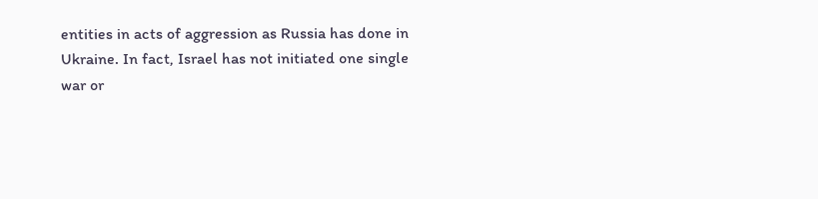entities in acts of aggression as Russia has done in Ukraine. In fact, Israel has not initiated one single war or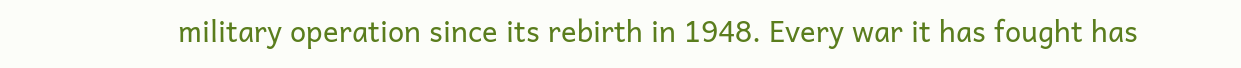military operation since its rebirth in 1948. Every war it has fought has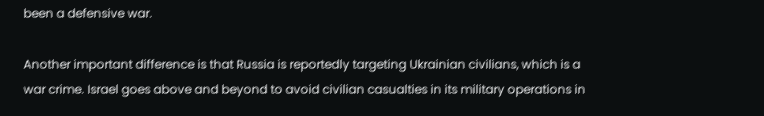been a defensive war.

Another important difference is that Russia is reportedly targeting Ukrainian civilians, which is a war crime. Israel goes above and beyond to avoid civilian casualties in its military operations in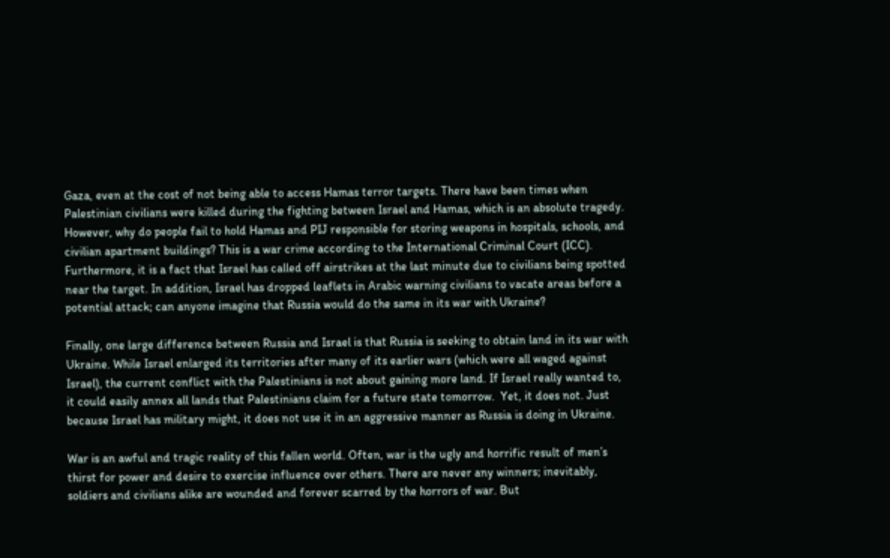Gaza, even at the cost of not being able to access Hamas terror targets. There have been times when Palestinian civilians were killed during the fighting between Israel and Hamas, which is an absolute tragedy. However, why do people fail to hold Hamas and PIJ responsible for storing weapons in hospitals, schools, and civilian apartment buildings? This is a war crime according to the International Criminal Court (ICC). Furthermore, it is a fact that Israel has called off airstrikes at the last minute due to civilians being spotted near the target. In addition, Israel has dropped leaflets in Arabic warning civilians to vacate areas before a potential attack; can anyone imagine that Russia would do the same in its war with Ukraine?

Finally, one large difference between Russia and Israel is that Russia is seeking to obtain land in its war with Ukraine. While Israel enlarged its territories after many of its earlier wars (which were all waged against Israel), the current conflict with the Palestinians is not about gaining more land. If Israel really wanted to, it could easily annex all lands that Palestinians claim for a future state tomorrow.  Yet, it does not. Just because Israel has military might, it does not use it in an aggressive manner as Russia is doing in Ukraine.

War is an awful and tragic reality of this fallen world. Often, war is the ugly and horrific result of men’s thirst for power and desire to exercise influence over others. There are never any winners; inevitably, soldiers and civilians alike are wounded and forever scarred by the horrors of war. But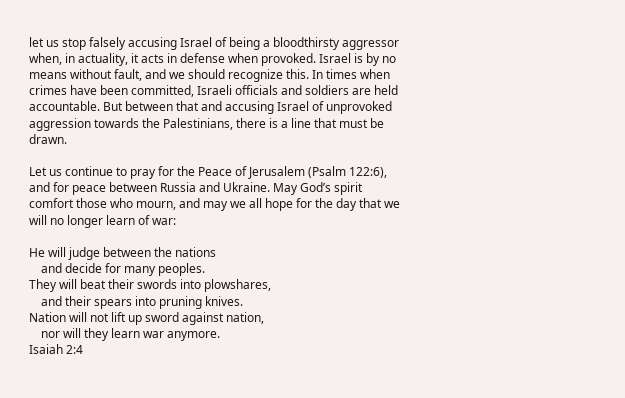let us stop falsely accusing Israel of being a bloodthirsty aggressor when, in actuality, it acts in defense when provoked. Israel is by no means without fault, and we should recognize this. In times when crimes have been committed, Israeli officials and soldiers are held accountable. But between that and accusing Israel of unprovoked aggression towards the Palestinians, there is a line that must be drawn.

Let us continue to pray for the Peace of Jerusalem (Psalm 122:6), and for peace between Russia and Ukraine. May God’s spirit comfort those who mourn, and may we all hope for the day that we will no longer learn of war:

He will judge between the nations
    and decide for many peoples.
They will beat their swords into plowshares,
    and their spears into pruning knives.
Nation will not lift up sword against nation,
    nor will they learn war anymore.                                                                                                              Isaiah 2:4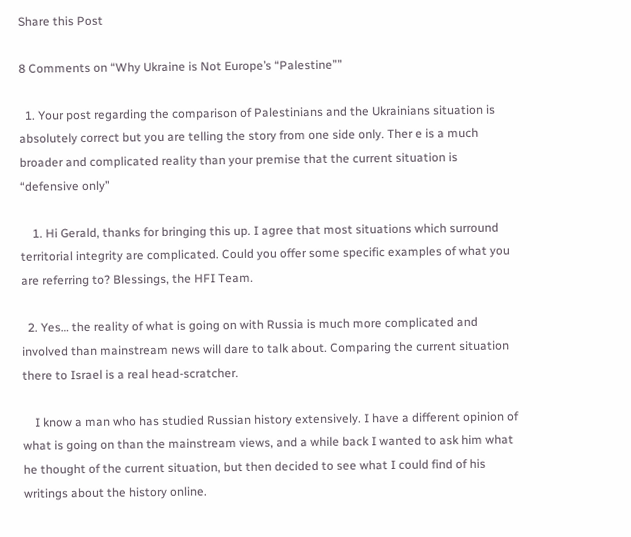Share this Post

8 Comments on “Why Ukraine is Not Europe’s “Palestine””

  1. Your post regarding the comparison of Palestinians and the Ukrainians situation is absolutely correct but you are telling the story from one side only. Ther e is a much broader and complicated reality than your premise that the current situation is “defensive only”

    1. Hi Gerald, thanks for bringing this up. I agree that most situations which surround territorial integrity are complicated. Could you offer some specific examples of what you are referring to? Blessings, the HFI Team.

  2. Yes… the reality of what is going on with Russia is much more complicated and involved than mainstream news will dare to talk about. Comparing the current situation there to Israel is a real head-scratcher.

    I know a man who has studied Russian history extensively. I have a different opinion of what is going on than the mainstream views, and a while back I wanted to ask him what he thought of the current situation, but then decided to see what I could find of his writings about the history online.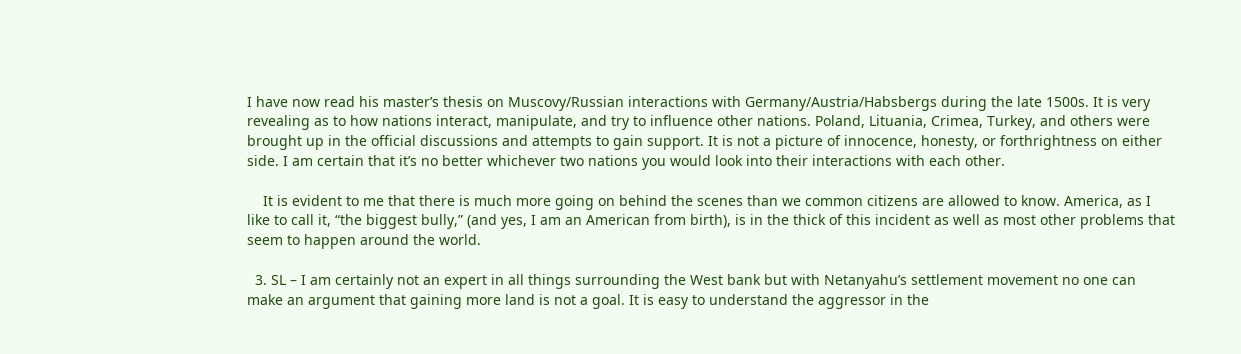I have now read his master’s thesis on Muscovy/Russian interactions with Germany/Austria/Habsbergs during the late 1500s. It is very revealing as to how nations interact, manipulate, and try to influence other nations. Poland, Lituania, Crimea, Turkey, and others were brought up in the official discussions and attempts to gain support. It is not a picture of innocence, honesty, or forthrightness on either side. I am certain that it’s no better whichever two nations you would look into their interactions with each other.

    It is evident to me that there is much more going on behind the scenes than we common citizens are allowed to know. America, as I like to call it, “the biggest bully,” (and yes, I am an American from birth), is in the thick of this incident as well as most other problems that seem to happen around the world.

  3. SL – I am certainly not an expert in all things surrounding the West bank but with Netanyahu’s settlement movement no one can make an argument that gaining more land is not a goal. It is easy to understand the aggressor in the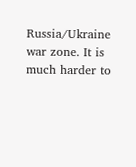Russia/Ukraine war zone. It is much harder to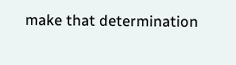make that determination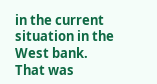in the current situation in the West bank. That was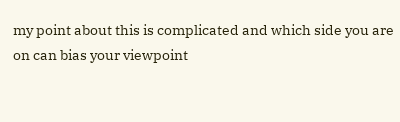my point about this is complicated and which side you are on can bias your viewpoint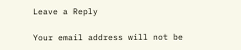Leave a Reply

Your email address will not be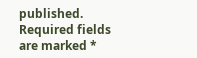published. Required fields are marked *